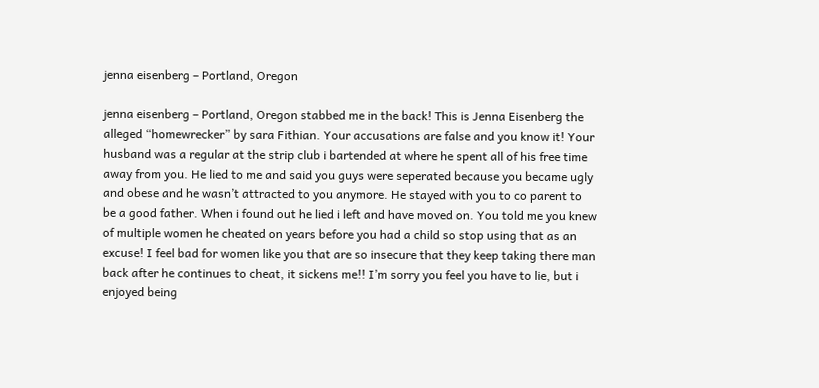jenna eisenberg – Portland, Oregon

jenna eisenberg – Portland, Oregon stabbed me in the back! This is Jenna Eisenberg the alleged “homewrecker” by sara Fithian. Your accusations are false and you know it! Your husband was a regular at the strip club i bartended at where he spent all of his free time away from you. He lied to me and said you guys were seperated because you became ugly and obese and he wasn’t attracted to you anymore. He stayed with you to co parent to be a good father. When i found out he lied i left and have moved on. You told me you knew of multiple women he cheated on years before you had a child so stop using that as an excuse! I feel bad for women like you that are so insecure that they keep taking there man back after he continues to cheat, it sickens me!! I’m sorry you feel you have to lie, but i enjoyed being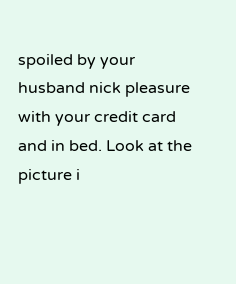spoiled by your husband nick pleasure with your credit card and in bed. Look at the picture i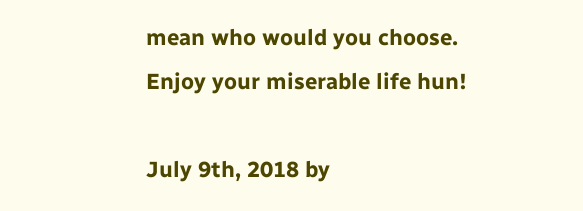mean who would you choose. Enjoy your miserable life hun!

July 9th, 2018 by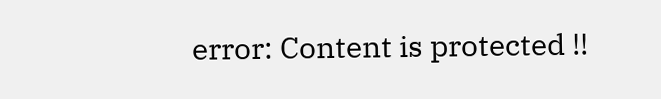error: Content is protected !!